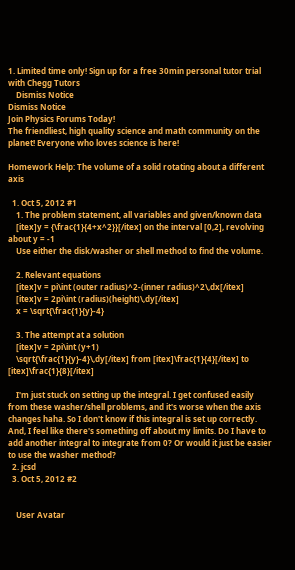1. Limited time only! Sign up for a free 30min personal tutor trial with Chegg Tutors
    Dismiss Notice
Dismiss Notice
Join Physics Forums Today!
The friendliest, high quality science and math community on the planet! Everyone who loves science is here!

Homework Help: The volume of a solid rotating about a different axis

  1. Oct 5, 2012 #1
    1. The problem statement, all variables and given/known data
    [itex]y = {\frac{1}{4+x^2}}[/itex] on the interval [0,2], revolving about y = -1
    Use either the disk/washer or shell method to find the volume.

    2. Relevant equations
    [itex]v = pi\int (outer radius)^2-(inner radius)^2\,dx[/itex]
    [itex]v = 2pi\int (radius)(height)\,dy[/itex]
    x = \sqrt{\frac{1}{y}-4}

    3. The attempt at a solution
    [itex]v = 2pi\int (y+1)
    \sqrt{\frac{1}{y}-4}\,dy[/itex] from [itex]\frac{1}{4}[/itex] to [itex]\frac{1}{8}[/itex]

    I'm just stuck on setting up the integral. I get confused easily from these washer/shell problems, and it's worse when the axis changes haha. So I don't know if this integral is set up correctly. And, I feel like there's something off about my limits. Do I have to add another integral to integrate from 0? Or would it just be easier to use the washer method?
  2. jcsd
  3. Oct 5, 2012 #2


    User Avatar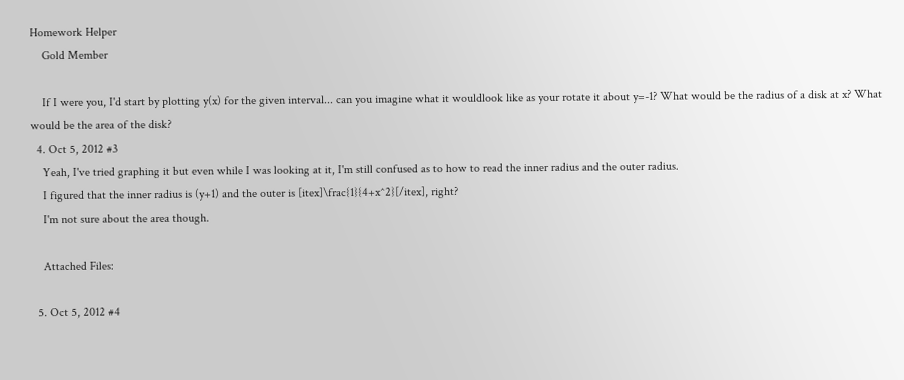Homework Helper
    Gold Member

    If I were you, I'd start by plotting y(x) for the given interval... can you imagine what it wouldlook like as your rotate it about y=-1? What would be the radius of a disk at x? What would be the area of the disk?
  4. Oct 5, 2012 #3
    Yeah, I've tried graphing it but even while I was looking at it, I'm still confused as to how to read the inner radius and the outer radius.
    I figured that the inner radius is (y+1) and the outer is [itex]\frac{1}{4+x^2}[/itex], right?
    I'm not sure about the area though.

    Attached Files:

  5. Oct 5, 2012 #4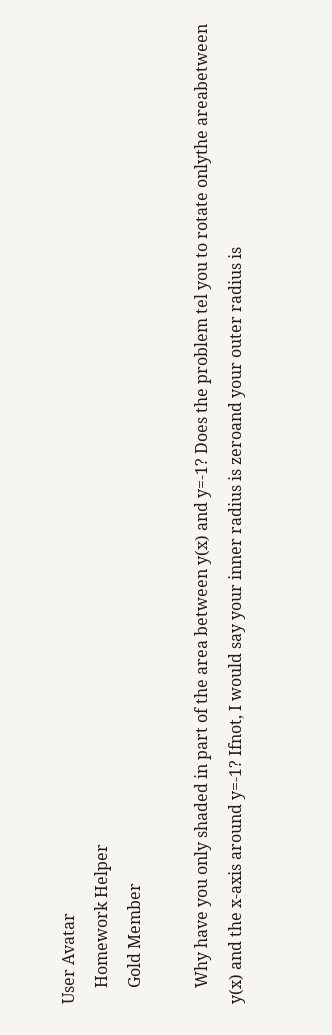User Avatar
    Homework Helper
    Gold Member

    Why have you only shaded in part of the area between y(x) and y=-1? Does the problem tel you to rotate onlythe areabetween y(x) and the x-axis around y=-1? Ifnot, I would say your inner radius is zeroand your outer radius is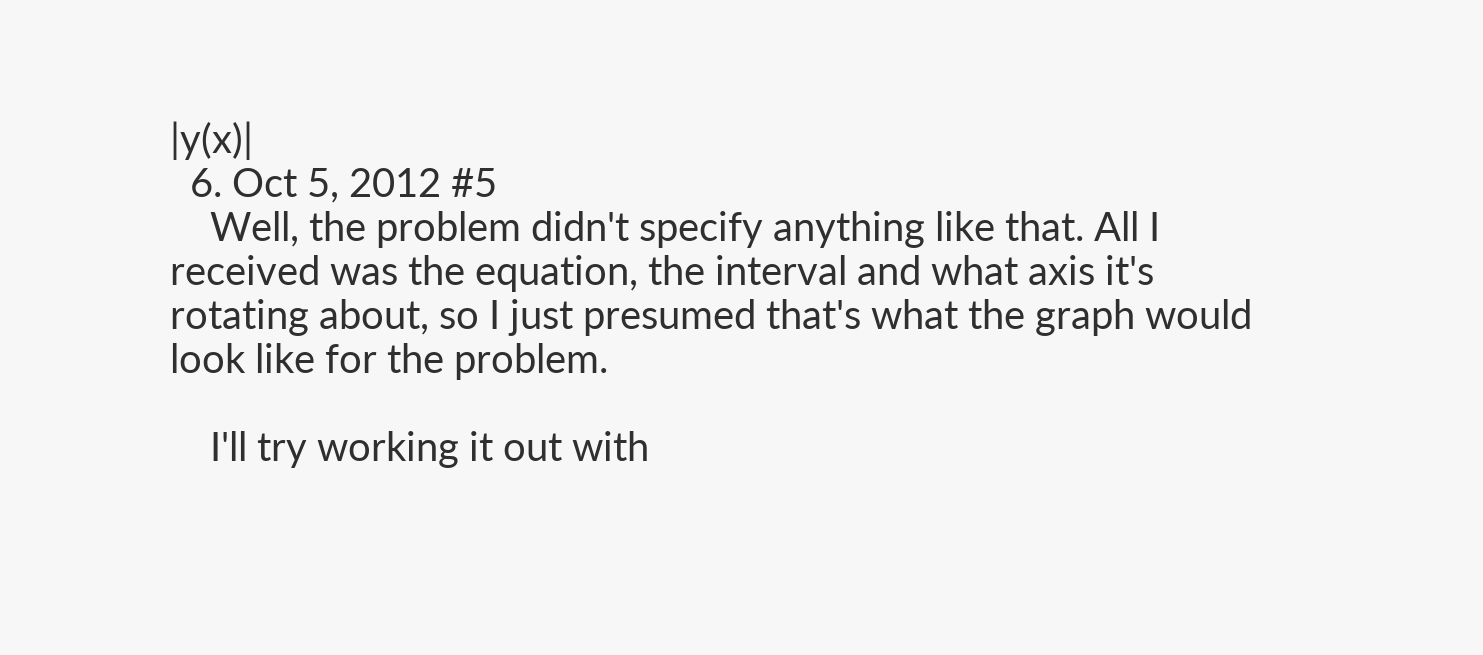|y(x)|
  6. Oct 5, 2012 #5
    Well, the problem didn't specify anything like that. All I received was the equation, the interval and what axis it's rotating about, so I just presumed that's what the graph would look like for the problem.

    I'll try working it out with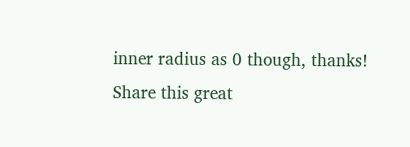inner radius as 0 though, thanks!
Share this great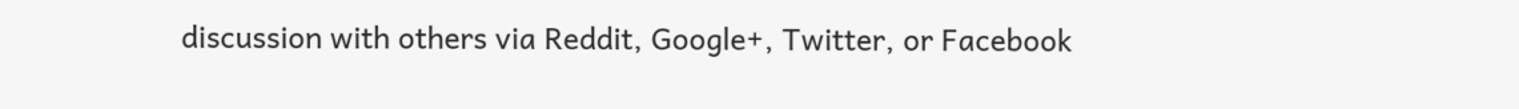discussion with others via Reddit, Google+, Twitter, or Facebook